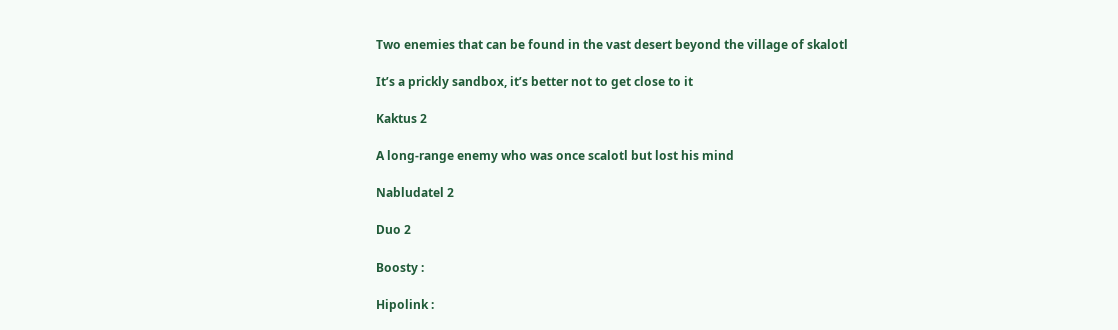Two enemies that can be found in the vast desert beyond the village of skalotl

It’s a prickly sandbox, it’s better not to get close to it

Kaktus 2

A long-range enemy who was once scalotl but lost his mind

Nabludatel 2

Duo 2

Boosty :

Hipolink :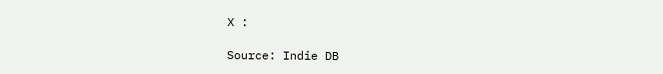X :

Source: Indie DB